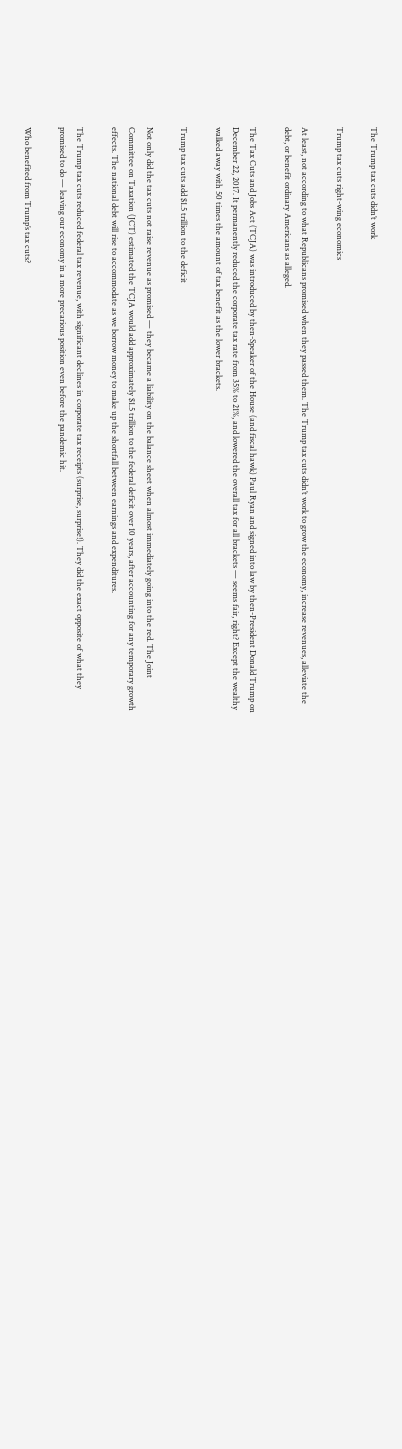The Trump tax cuts didn’t work

Trump tax cuts right-wing economics

At least, not according to what Republicans promised when they passed them. The Trump tax cuts didn’t work to grow the economy, increase revenues, alleviate the debt, or benefit ordinary Americans as alleged.

The Tax Cuts and Jobs Act (TCJA) was introduced by then-Speaker of the House (and fiscal hawk) Paul Ryan and signed into law by then-President Donald Trump on December 22, 2017. It permanently reduced the corporate tax rate from 35% to 21%, and lowered the overall tax for all brackets — seems fair, right? Except the wealthy walked away with 50 times the amount of tax benefit as the lower brackets.

Trump tax cuts add $1.5 trillion to the deficit

Not only did the tax cuts not raise revenue as promised — they became a liability on the balance sheet when almost immediately going into the red. The Joint Committee on Taxation (JCT) estimated the TCJA would add approximately $1.5 trillion to the federal deficit over 10 years, after accounting for any temporary growth effects. The national debt will rise to accommodate as we borrow money to make up the shortfall between earnings and expenditures.

The Trump tax cuts reduced federal tax revenue, with significant declines in corporate tax receipts (surprise, surprise!). They did the exact opposite of what they promised to do — leaving our economy in a more precarious position even before the pandemic hit.

Who benefited from Trump’s tax cuts?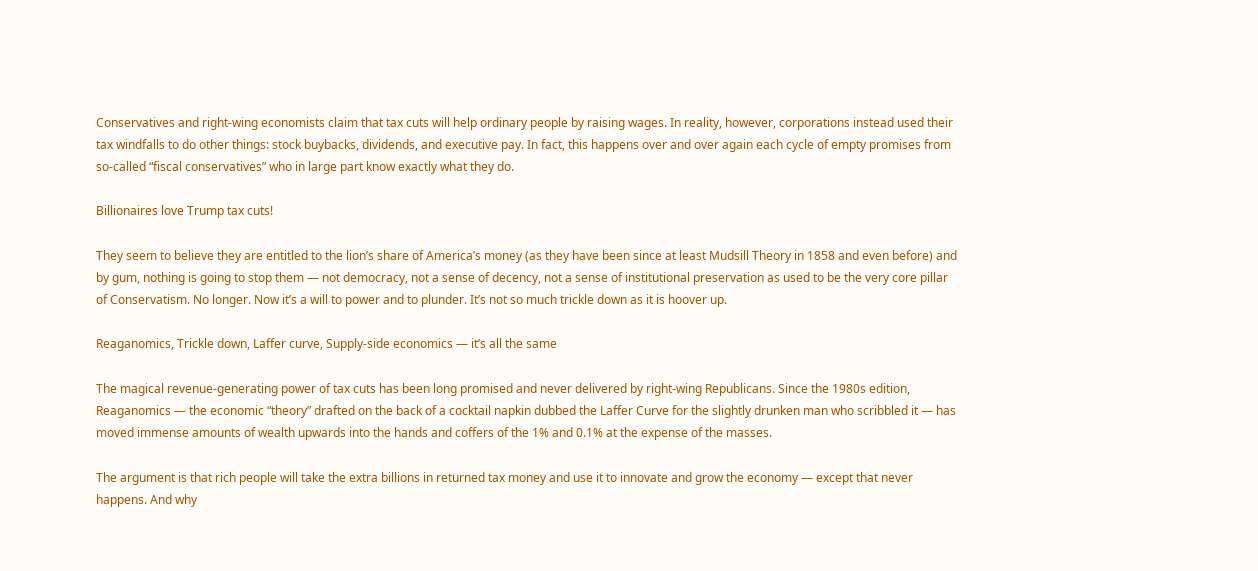Conservatives and right-wing economists claim that tax cuts will help ordinary people by raising wages. In reality, however, corporations instead used their tax windfalls to do other things: stock buybacks, dividends, and executive pay. In fact, this happens over and over again each cycle of empty promises from so-called “fiscal conservatives” who in large part know exactly what they do.

Billionaires love Trump tax cuts!

They seem to believe they are entitled to the lion’s share of America’s money (as they have been since at least Mudsill Theory in 1858 and even before) and by gum, nothing is going to stop them — not democracy, not a sense of decency, not a sense of institutional preservation as used to be the very core pillar of Conservatism. No longer. Now it’s a will to power and to plunder. It’s not so much trickle down as it is hoover up.

Reaganomics, Trickle down, Laffer curve, Supply-side economics — it’s all the same

The magical revenue-generating power of tax cuts has been long promised and never delivered by right-wing Republicans. Since the 1980s edition, Reaganomics — the economic “theory” drafted on the back of a cocktail napkin dubbed the Laffer Curve for the slightly drunken man who scribbled it — has moved immense amounts of wealth upwards into the hands and coffers of the 1% and 0.1% at the expense of the masses.

The argument is that rich people will take the extra billions in returned tax money and use it to innovate and grow the economy — except that never happens. And why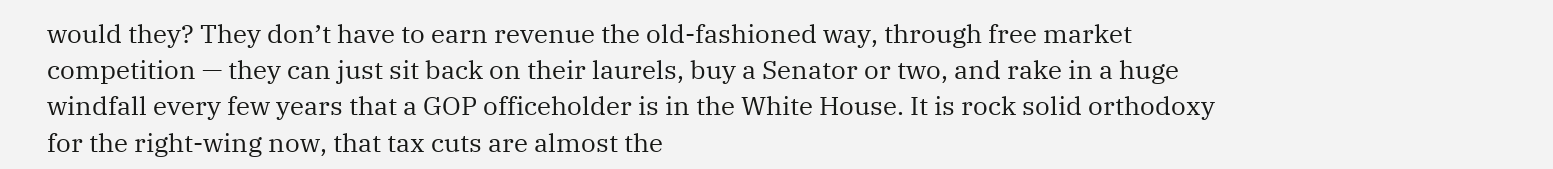would they? They don’t have to earn revenue the old-fashioned way, through free market competition — they can just sit back on their laurels, buy a Senator or two, and rake in a huge windfall every few years that a GOP officeholder is in the White House. It is rock solid orthodoxy for the right-wing now, that tax cuts are almost the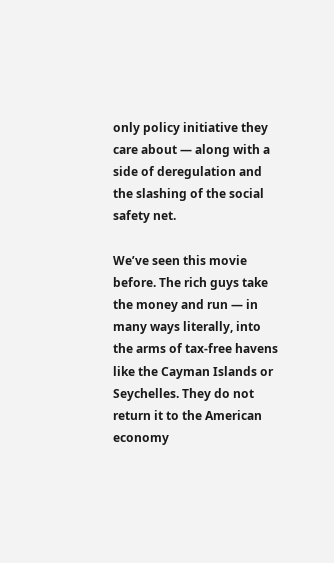only policy initiative they care about — along with a side of deregulation and the slashing of the social safety net.

We’ve seen this movie before. The rich guys take the money and run — in many ways literally, into the arms of tax-free havens like the Cayman Islands or Seychelles. They do not return it to the American economy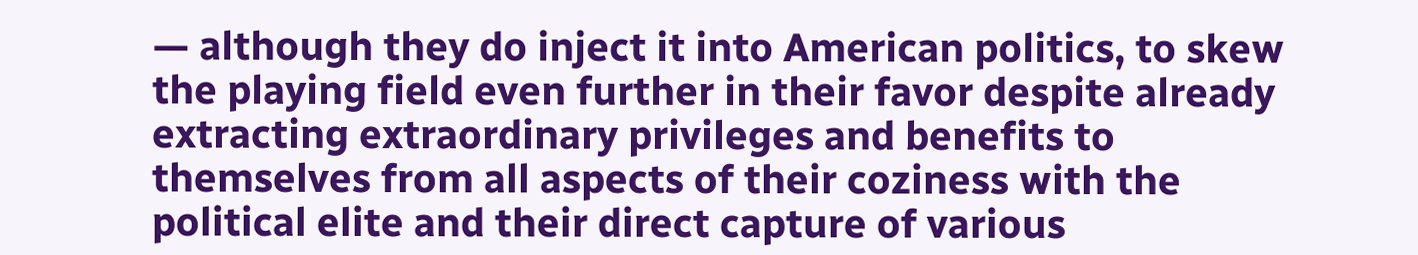— although they do inject it into American politics, to skew the playing field even further in their favor despite already extracting extraordinary privileges and benefits to themselves from all aspects of their coziness with the political elite and their direct capture of various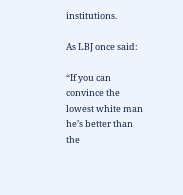institutions.

As LBJ once said:

“If you can convince the lowest white man he’s better than the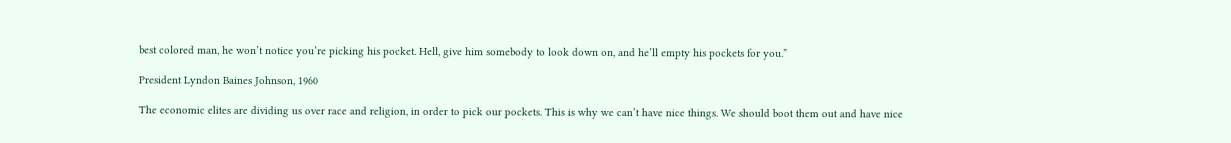best colored man, he won’t notice you’re picking his pocket. Hell, give him somebody to look down on, and he’ll empty his pockets for you.”

President Lyndon Baines Johnson, 1960

The economic elites are dividing us over race and religion, in order to pick our pockets. This is why we can’t have nice things. We should boot them out and have nice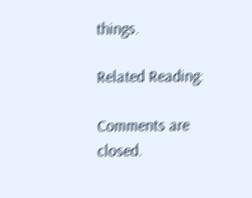things.

Related Reading:

Comments are closed.